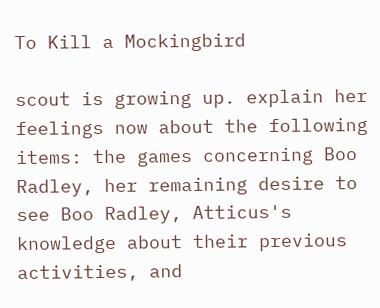To Kill a Mockingbird

scout is growing up. explain her feelings now about the following items: the games concerning Boo Radley, her remaining desire to see Boo Radley, Atticus's knowledge about their previous activities, and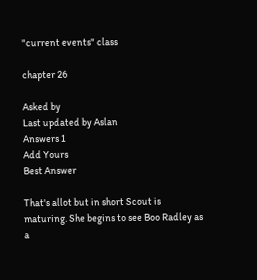"current events" class

chapter 26

Asked by
Last updated by Aslan
Answers 1
Add Yours
Best Answer

That's allot but in short Scout is maturing. She begins to see Boo Radley as a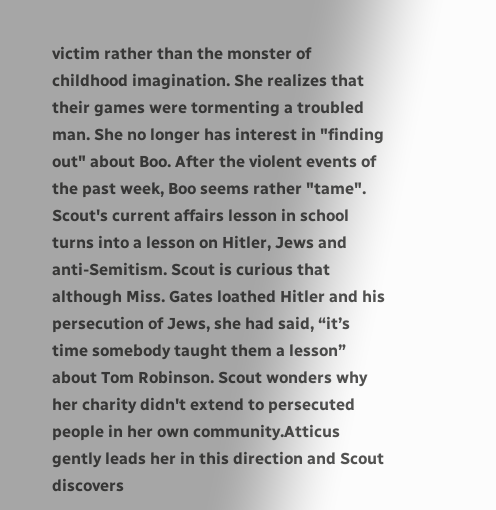victim rather than the monster of childhood imagination. She realizes that their games were tormenting a troubled man. She no longer has interest in "finding out" about Boo. After the violent events of the past week, Boo seems rather "tame". Scout's current affairs lesson in school turns into a lesson on Hitler, Jews and anti-Semitism. Scout is curious that although Miss. Gates loathed Hitler and his persecution of Jews, she had said, “it’s time somebody taught them a lesson” about Tom Robinson. Scout wonders why her charity didn't extend to persecuted people in her own community.Atticus gently leads her in this direction and Scout discovers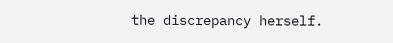the discrepancy herself.